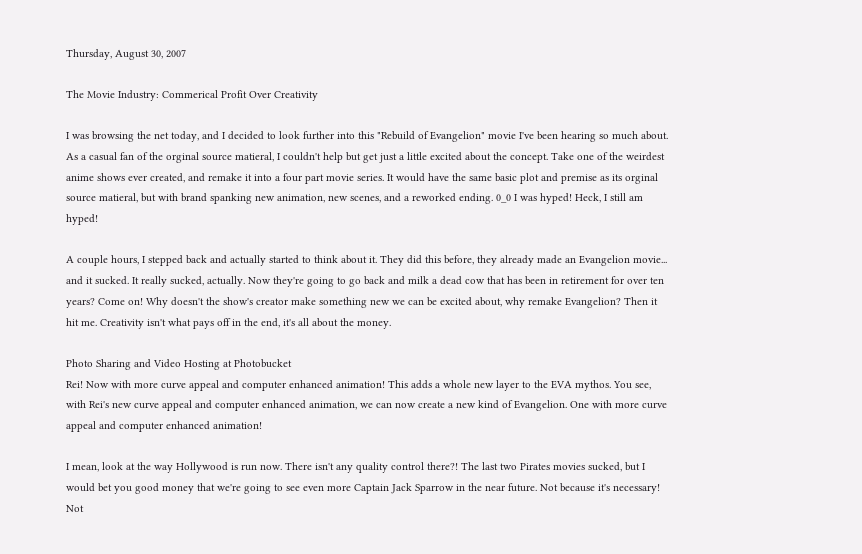Thursday, August 30, 2007

The Movie Industry: Commerical Profit Over Creativity

I was browsing the net today, and I decided to look further into this "Rebuild of Evangelion" movie I've been hearing so much about. As a casual fan of the orginal source matieral, I couldn't help but get just a little excited about the concept. Take one of the weirdest anime shows ever created, and remake it into a four part movie series. It would have the same basic plot and premise as its orginal source matieral, but with brand spanking new animation, new scenes, and a reworked ending. 0_0 I was hyped! Heck, I still am hyped!

A couple hours, I stepped back and actually started to think about it. They did this before, they already made an Evangelion movie... and it sucked. It really sucked, actually. Now they're going to go back and milk a dead cow that has been in retirement for over ten years? Come on! Why doesn't the show's creator make something new we can be excited about, why remake Evangelion? Then it hit me. Creativity isn't what pays off in the end, it's all about the money.

Photo Sharing and Video Hosting at Photobucket
Rei! Now with more curve appeal and computer enhanced animation! This adds a whole new layer to the EVA mythos. You see, with Rei's new curve appeal and computer enhanced animation, we can now create a new kind of Evangelion. One with more curve appeal and computer enhanced animation!

I mean, look at the way Hollywood is run now. There isn't any quality control there?! The last two Pirates movies sucked, but I would bet you good money that we're going to see even more Captain Jack Sparrow in the near future. Not because it's necessary! Not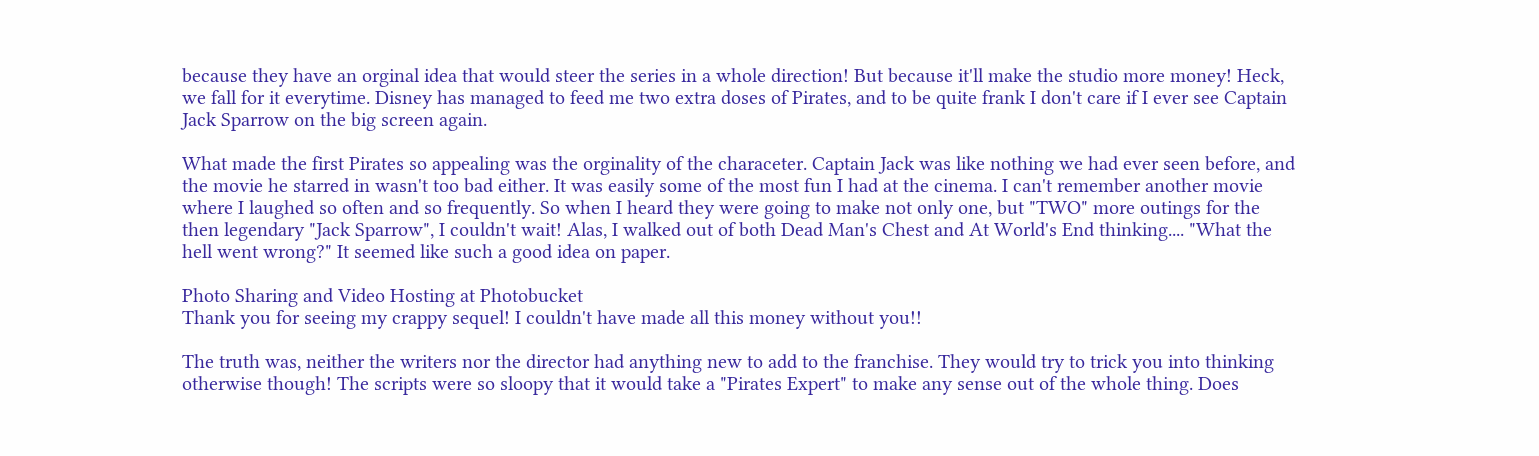because they have an orginal idea that would steer the series in a whole direction! But because it'll make the studio more money! Heck, we fall for it everytime. Disney has managed to feed me two extra doses of Pirates, and to be quite frank I don't care if I ever see Captain Jack Sparrow on the big screen again.

What made the first Pirates so appealing was the orginality of the characeter. Captain Jack was like nothing we had ever seen before, and the movie he starred in wasn't too bad either. It was easily some of the most fun I had at the cinema. I can't remember another movie where I laughed so often and so frequently. So when I heard they were going to make not only one, but "TWO" more outings for the then legendary "Jack Sparrow", I couldn't wait! Alas, I walked out of both Dead Man's Chest and At World's End thinking.... "What the hell went wrong?" It seemed like such a good idea on paper.

Photo Sharing and Video Hosting at Photobucket
Thank you for seeing my crappy sequel! I couldn't have made all this money without you!!

The truth was, neither the writers nor the director had anything new to add to the franchise. They would try to trick you into thinking otherwise though! The scripts were so sloopy that it would take a "Pirates Expert" to make any sense out of the whole thing. Does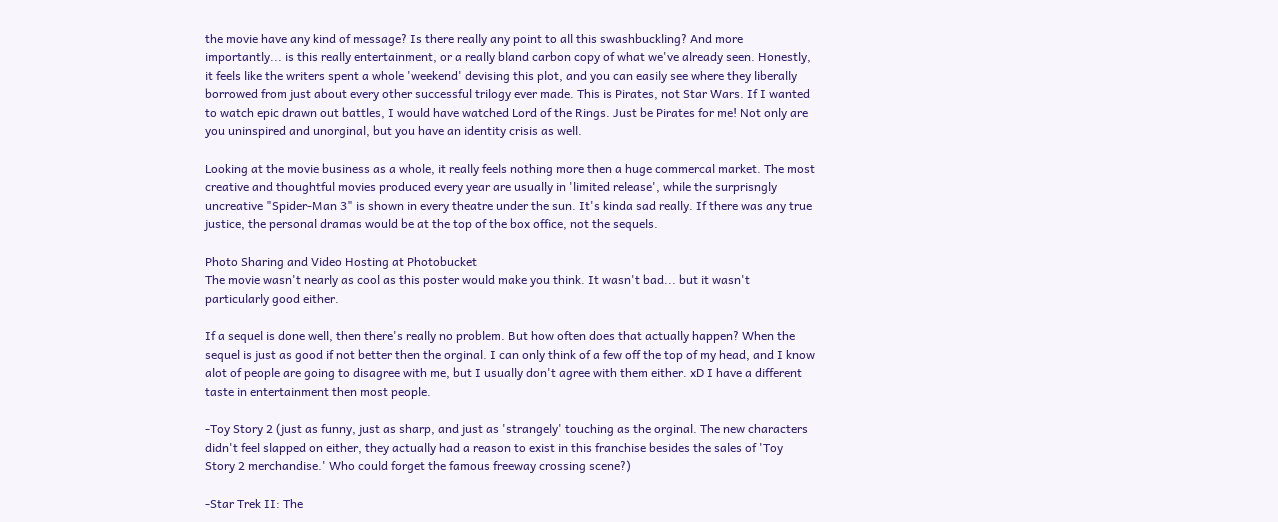the movie have any kind of message? Is there really any point to all this swashbuckling? And more importantly... is this really entertainment, or a really bland carbon copy of what we've already seen. Honestly, it feels like the writers spent a whole 'weekend' devising this plot, and you can easily see where they liberally borrowed from just about every other successful trilogy ever made. This is Pirates, not Star Wars. If I wanted to watch epic drawn out battles, I would have watched Lord of the Rings. Just be Pirates for me! Not only are you uninspired and unorginal, but you have an identity crisis as well.

Looking at the movie business as a whole, it really feels nothing more then a huge commercal market. The most creative and thoughtful movies produced every year are usually in 'limited release', while the surprisngly uncreative "Spider-Man 3" is shown in every theatre under the sun. It's kinda sad really. If there was any true justice, the personal dramas would be at the top of the box office, not the sequels.

Photo Sharing and Video Hosting at Photobucket
The movie wasn't nearly as cool as this poster would make you think. It wasn't bad... but it wasn't particularly good either.

If a sequel is done well, then there's really no problem. But how often does that actually happen? When the sequel is just as good if not better then the orginal. I can only think of a few off the top of my head, and I know alot of people are going to disagree with me, but I usually don't agree with them either. xD I have a different taste in entertainment then most people.

-Toy Story 2 (just as funny, just as sharp, and just as 'strangely' touching as the orginal. The new characters didn't feel slapped on either, they actually had a reason to exist in this franchise besides the sales of 'Toy Story 2 merchandise.' Who could forget the famous freeway crossing scene?)

-Star Trek II: The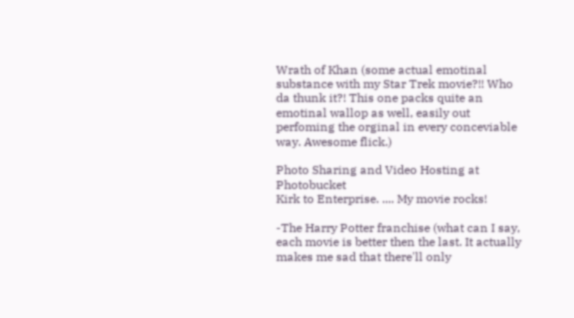Wrath of Khan (some actual emotinal substance with my Star Trek movie?!! Who da thunk it?! This one packs quite an emotinal wallop as well, easily out perfoming the orginal in every conceviable way. Awesome flick.)

Photo Sharing and Video Hosting at Photobucket
Kirk to Enterprise. .... My movie rocks!

-The Harry Potter franchise (what can I say, each movie is better then the last. It actually makes me sad that there'll only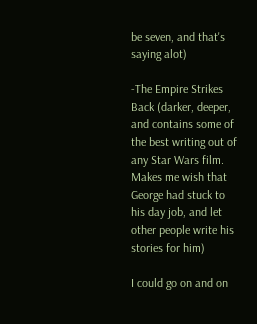be seven, and that's saying alot)

-The Empire Strikes Back (darker, deeper, and contains some of the best writing out of any Star Wars film. Makes me wish that George had stuck to his day job, and let other people write his stories for him)

I could go on and on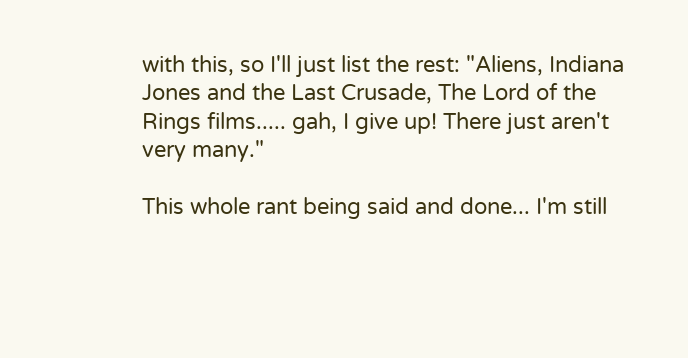with this, so I'll just list the rest: "Aliens, Indiana Jones and the Last Crusade, The Lord of the Rings films..... gah, I give up! There just aren't very many."

This whole rant being said and done... I'm still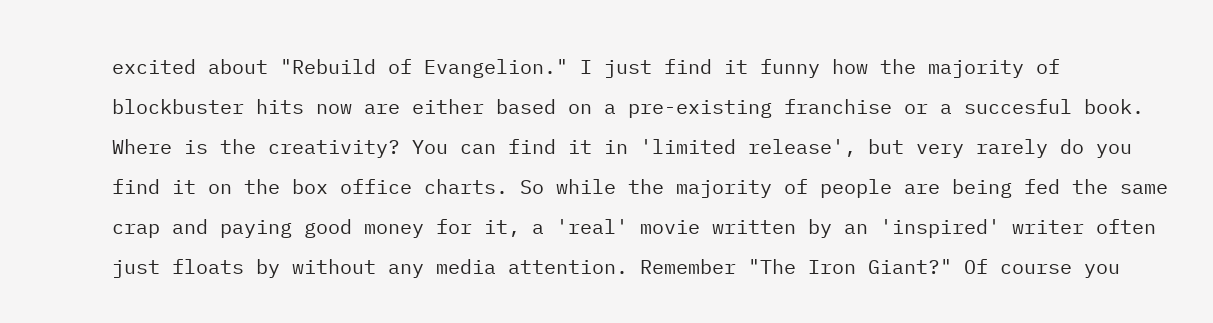excited about "Rebuild of Evangelion." I just find it funny how the majority of blockbuster hits now are either based on a pre-existing franchise or a succesful book. Where is the creativity? You can find it in 'limited release', but very rarely do you find it on the box office charts. So while the majority of people are being fed the same crap and paying good money for it, a 'real' movie written by an 'inspired' writer often just floats by without any media attention. Remember "The Iron Giant?" Of course you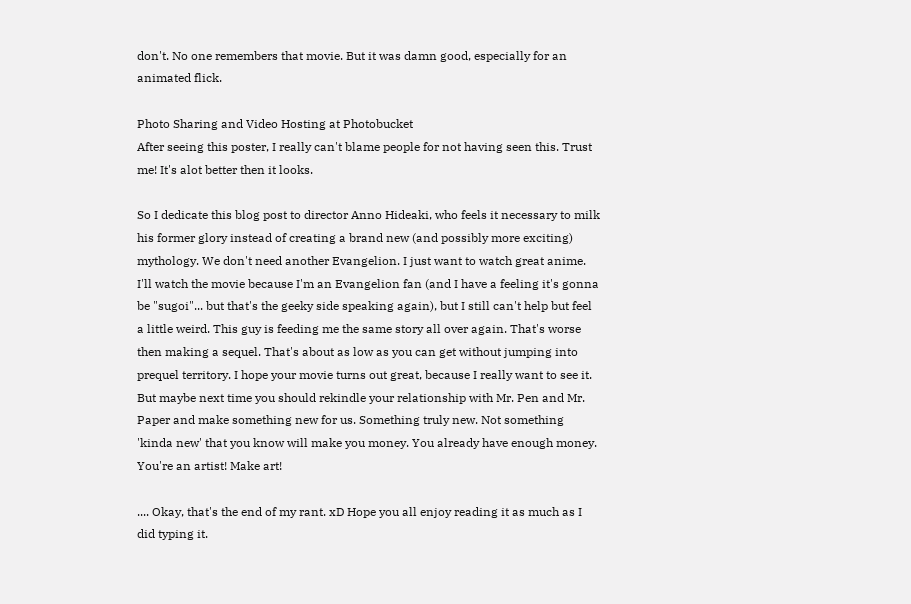don't. No one remembers that movie. But it was damn good, especially for an animated flick.

Photo Sharing and Video Hosting at Photobucket
After seeing this poster, I really can't blame people for not having seen this. Trust me! It's alot better then it looks.

So I dedicate this blog post to director Anno Hideaki, who feels it necessary to milk his former glory instead of creating a brand new (and possibly more exciting) mythology. We don't need another Evangelion. I just want to watch great anime. I'll watch the movie because I'm an Evangelion fan (and I have a feeling it's gonna be "sugoi"... but that's the geeky side speaking again), but I still can't help but feel a little weird. This guy is feeding me the same story all over again. That's worse then making a sequel. That's about as low as you can get without jumping into prequel territory. I hope your movie turns out great, because I really want to see it. But maybe next time you should rekindle your relationship with Mr. Pen and Mr. Paper and make something new for us. Something truly new. Not something 'kinda new' that you know will make you money. You already have enough money. You're an artist! Make art!

.... Okay, that's the end of my rant. xD Hope you all enjoy reading it as much as I did typing it.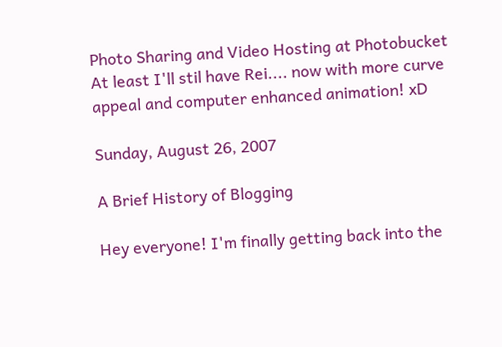Photo Sharing and Video Hosting at Photobucket
At least I'll stil have Rei.... now with more curve appeal and computer enhanced animation! xD

Sunday, August 26, 2007

A Brief History of Blogging

Hey everyone! I'm finally getting back into the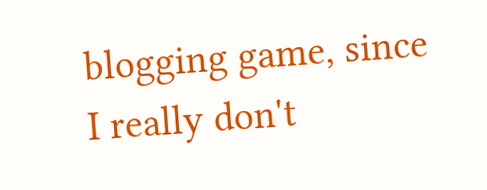blogging game, since I really don't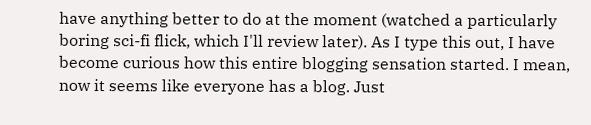have anything better to do at the moment (watched a particularly boring sci-fi flick, which I'll review later). As I type this out, I have become curious how this entire blogging sensation started. I mean, now it seems like everyone has a blog. Just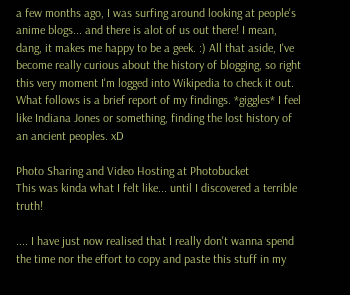a few months ago, I was surfing around looking at people's anime blogs... and there is alot of us out there! I mean, dang, it makes me happy to be a geek. :) All that aside, I've become really curious about the history of blogging, so right this very moment I'm logged into Wikipedia to check it out. What follows is a brief report of my findings. *giggles* I feel like Indiana Jones or something, finding the lost history of an ancient peoples. xD

Photo Sharing and Video Hosting at Photobucket
This was kinda what I felt like... until I discovered a terrible truth!

.... I have just now realised that I really don't wanna spend the time nor the effort to copy and paste this stuff in my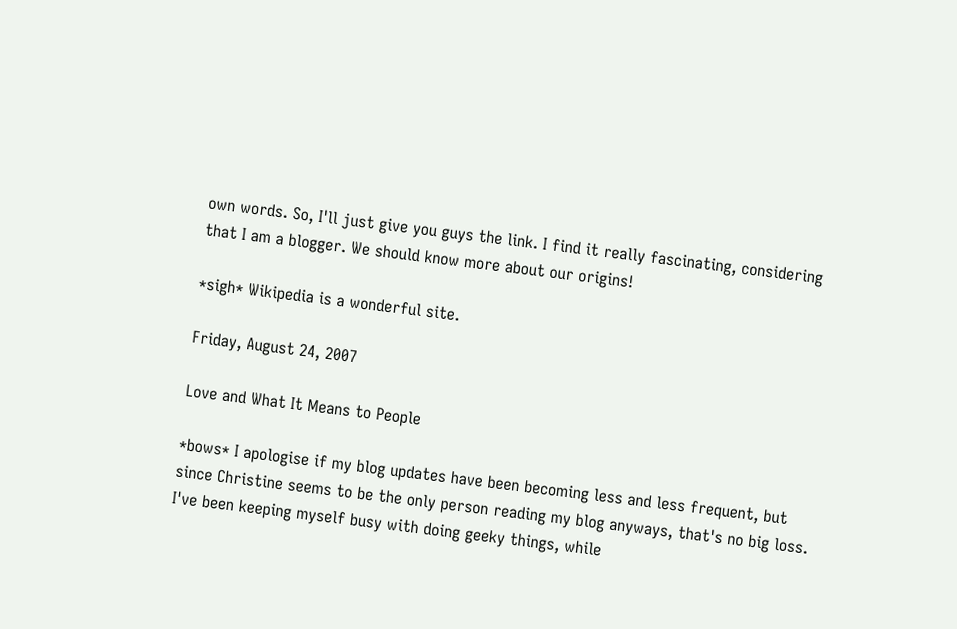own words. So, I'll just give you guys the link. I find it really fascinating, considering that I am a blogger. We should know more about our origins!

*sigh* Wikipedia is a wonderful site.

Friday, August 24, 2007

Love and What It Means to People

*bows* I apologise if my blog updates have been becoming less and less frequent, but since Christine seems to be the only person reading my blog anyways, that's no big loss. I've been keeping myself busy with doing geeky things, while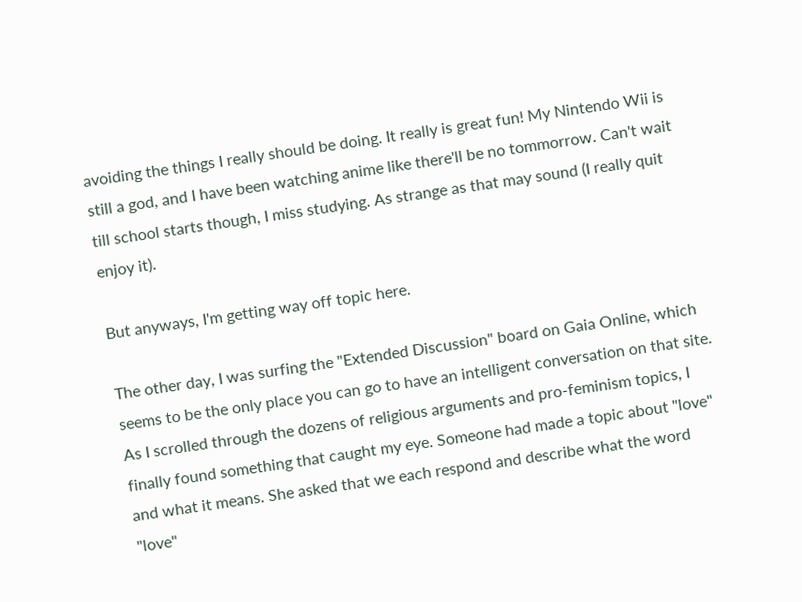avoiding the things I really should be doing. It really is great fun! My Nintendo Wii is still a god, and I have been watching anime like there'll be no tommorrow. Can't wait till school starts though, I miss studying. As strange as that may sound (I really quit enjoy it).

But anyways, I'm getting way off topic here.

The other day, I was surfing the "Extended Discussion" board on Gaia Online, which seems to be the only place you can go to have an intelligent conversation on that site. As I scrolled through the dozens of religious arguments and pro-feminism topics, I finally found something that caught my eye. Someone had made a topic about "love" and what it means. She asked that we each respond and describe what the word "love"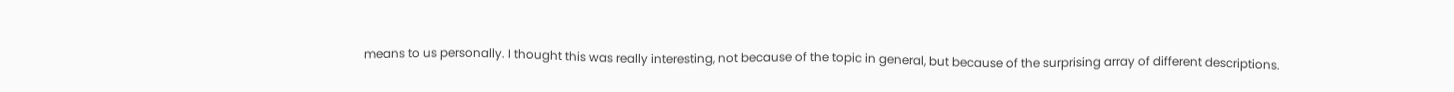means to us personally. I thought this was really interesting, not because of the topic in general, but because of the surprising array of different descriptions.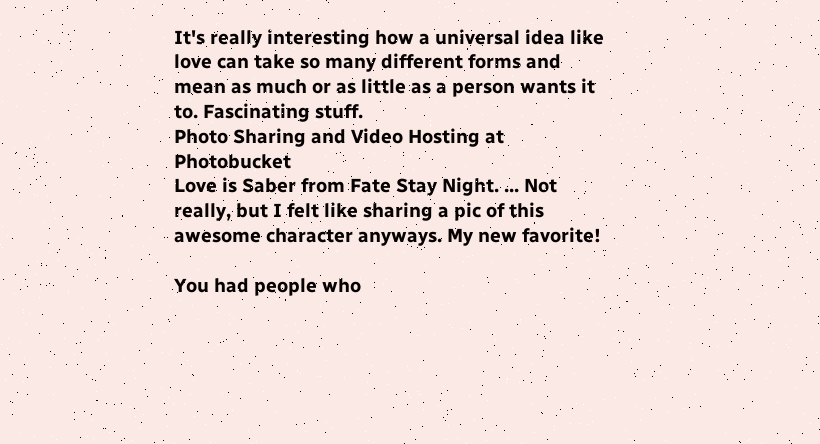It's really interesting how a universal idea like love can take so many different forms and mean as much or as little as a person wants it to. Fascinating stuff.
Photo Sharing and Video Hosting at Photobucket
Love is Saber from Fate Stay Night. ... Not really, but I felt like sharing a pic of this awesome character anyways. My new favorite!

You had people who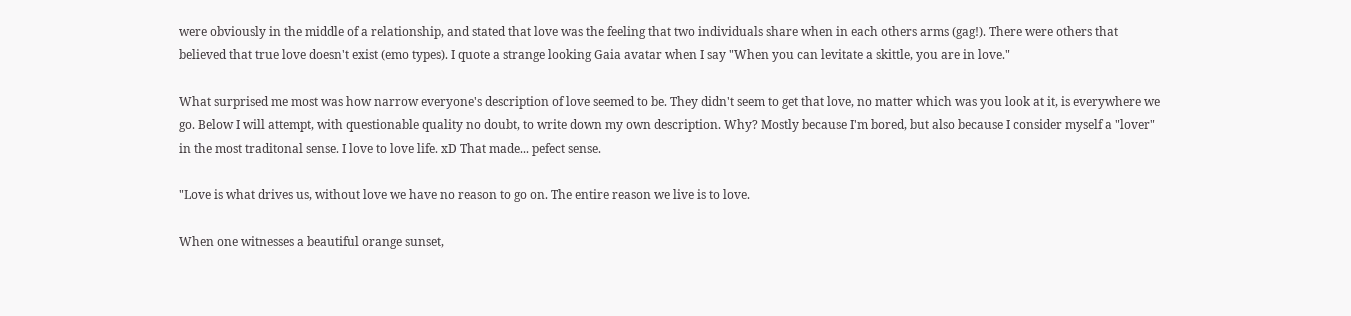were obviously in the middle of a relationship, and stated that love was the feeling that two individuals share when in each others arms (gag!). There were others that believed that true love doesn't exist (emo types). I quote a strange looking Gaia avatar when I say "When you can levitate a skittle, you are in love."

What surprised me most was how narrow everyone's description of love seemed to be. They didn't seem to get that love, no matter which was you look at it, is everywhere we go. Below I will attempt, with questionable quality no doubt, to write down my own description. Why? Mostly because I'm bored, but also because I consider myself a "lover" in the most traditonal sense. I love to love life. xD That made... pefect sense.

"Love is what drives us, without love we have no reason to go on. The entire reason we live is to love.

When one witnesses a beautiful orange sunset,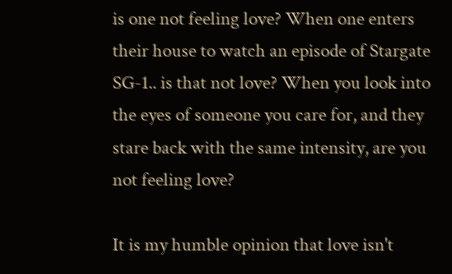is one not feeling love? When one enters their house to watch an episode of Stargate SG-1.. is that not love? When you look into the eyes of someone you care for, and they stare back with the same intensity, are you not feeling love?

It is my humble opinion that love isn't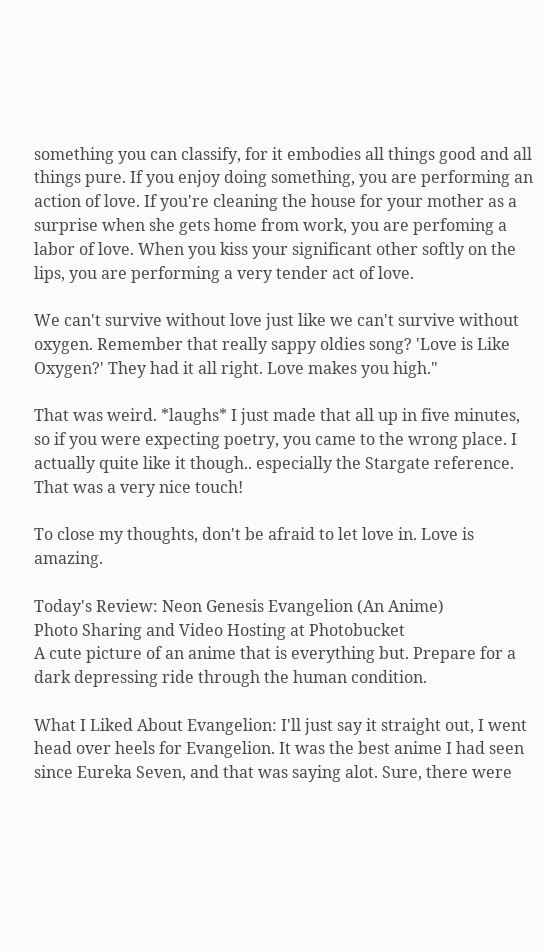something you can classify, for it embodies all things good and all things pure. If you enjoy doing something, you are performing an action of love. If you're cleaning the house for your mother as a surprise when she gets home from work, you are perfoming a labor of love. When you kiss your significant other softly on the lips, you are performing a very tender act of love.

We can't survive without love just like we can't survive without oxygen. Remember that really sappy oldies song? 'Love is Like Oxygen?' They had it all right. Love makes you high."

That was weird. *laughs* I just made that all up in five minutes, so if you were expecting poetry, you came to the wrong place. I actually quite like it though.. especially the Stargate reference. That was a very nice touch!

To close my thoughts, don't be afraid to let love in. Love is amazing.

Today's Review: Neon Genesis Evangelion (An Anime)
Photo Sharing and Video Hosting at Photobucket
A cute picture of an anime that is everything but. Prepare for a dark depressing ride through the human condition.

What I Liked About Evangelion: I'll just say it straight out, I went head over heels for Evangelion. It was the best anime I had seen since Eureka Seven, and that was saying alot. Sure, there were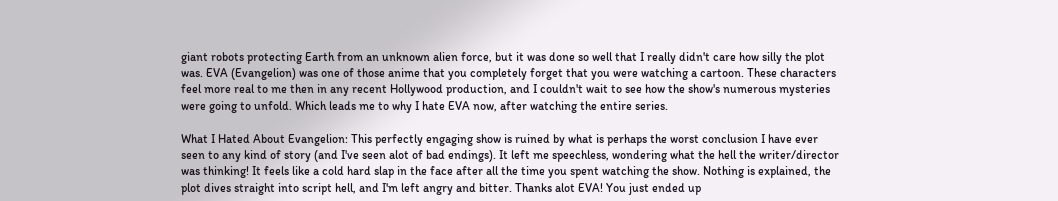giant robots protecting Earth from an unknown alien force, but it was done so well that I really didn't care how silly the plot was. EVA (Evangelion) was one of those anime that you completely forget that you were watching a cartoon. These characters feel more real to me then in any recent Hollywood production, and I couldn't wait to see how the show's numerous mysteries were going to unfold. Which leads me to why I hate EVA now, after watching the entire series.

What I Hated About Evangelion: This perfectly engaging show is ruined by what is perhaps the worst conclusion I have ever seen to any kind of story (and I've seen alot of bad endings). It left me speechless, wondering what the hell the writer/director was thinking! It feels like a cold hard slap in the face after all the time you spent watching the show. Nothing is explained, the plot dives straight into script hell, and I'm left angry and bitter. Thanks alot EVA! You just ended up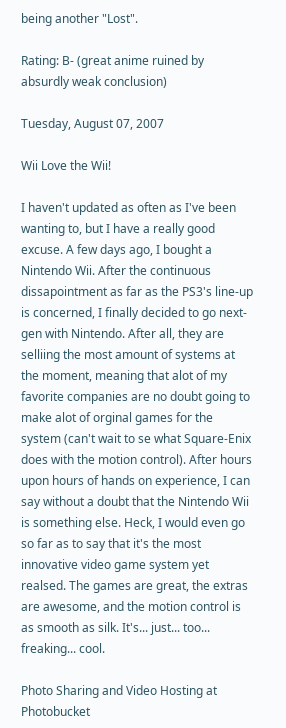being another "Lost".

Rating: B- (great anime ruined by absurdly weak conclusion)

Tuesday, August 07, 2007

Wii Love the Wii!

I haven't updated as often as I've been wanting to, but I have a really good excuse. A few days ago, I bought a Nintendo Wii. After the continuous dissapointment as far as the PS3's line-up is concerned, I finally decided to go next-gen with Nintendo. After all, they are selliing the most amount of systems at the moment, meaning that alot of my favorite companies are no doubt going to make alot of orginal games for the system (can't wait to se what Square-Enix does with the motion control). After hours upon hours of hands on experience, I can say without a doubt that the Nintendo Wii is something else. Heck, I would even go so far as to say that it's the most innovative video game system yet realsed. The games are great, the extras are awesome, and the motion control is as smooth as silk. It's... just... too... freaking... cool.

Photo Sharing and Video Hosting at Photobucket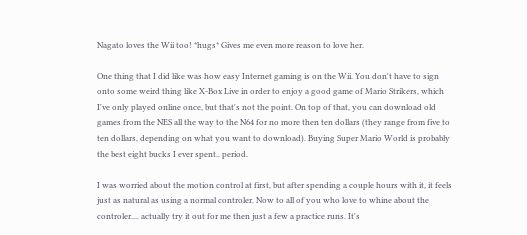Nagato loves the Wii too! *hugs* Gives me even more reason to love her.

One thing that I did like was how easy Internet gaming is on the Wii. You don't have to sign onto some weird thing like X-Box Live in order to enjoy a good game of Mario Strikers, which I've only played online once, but that's not the point. On top of that, you can download old games from the NES all the way to the N64 for no more then ten dollars (they range from five to ten dollars, depending on what you want to download). Buying Super Mario World is probably the best eight bucks I ever spent.. period.

I was worried about the motion control at first, but after spending a couple hours with it, it feels just as natural as using a normal controler. Now to all of you who love to whine about the controler.... actually try it out for me then just a few a practice runs. It's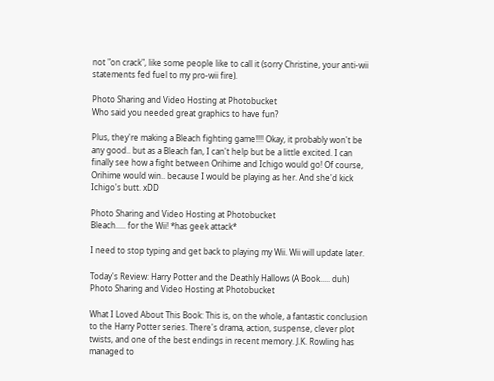not "on crack", like some people like to call it (sorry Christine, your anti-wii statements fed fuel to my pro-wii fire).

Photo Sharing and Video Hosting at Photobucket
Who said you needed great graphics to have fun?

Plus, they're making a Bleach fighting game!!!! Okay, it probably won't be any good.. but as a Bleach fan, I can't help but be a little excited. I can finally see how a fight between Orihime and Ichigo would go! Of course, Orihime would win.. because I would be playing as her. And she'd kick Ichigo's butt. xDD

Photo Sharing and Video Hosting at Photobucket
Bleach..... for the Wii! *has geek attack*

I need to stop typing and get back to playing my Wii. Wii will update later.

Today's Review: Harry Potter and the Deathly Hallows (A Book..... duh)
Photo Sharing and Video Hosting at Photobucket

What I Loved About This Book: This is, on the whole, a fantastic conclusion to the Harry Potter series. There's drama, action, suspense, clever plot twists, and one of the best endings in recent memory. J.K. Rowling has managed to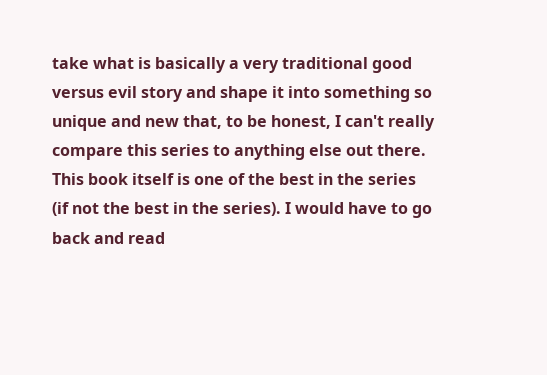take what is basically a very traditional good versus evil story and shape it into something so unique and new that, to be honest, I can't really compare this series to anything else out there.
This book itself is one of the best in the series (if not the best in the series). I would have to go back and read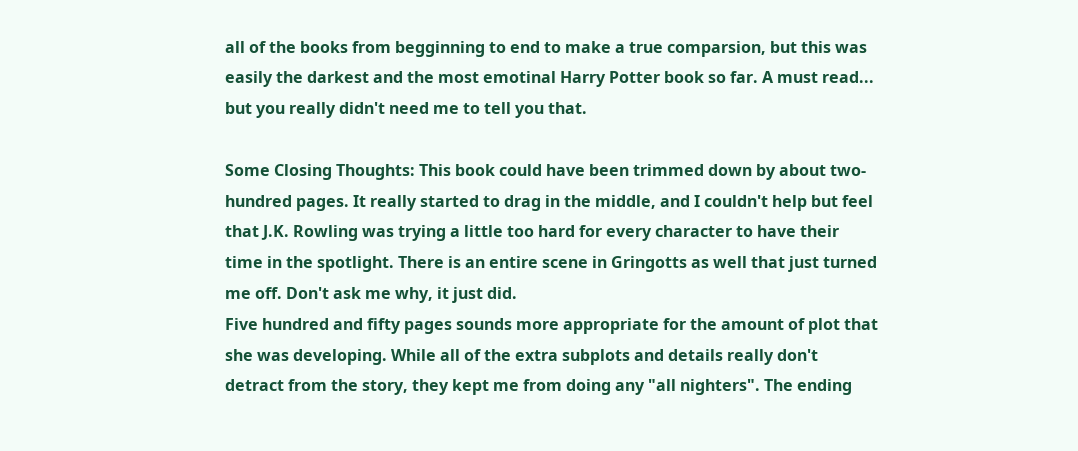all of the books from begginning to end to make a true comparsion, but this was easily the darkest and the most emotinal Harry Potter book so far. A must read... but you really didn't need me to tell you that.

Some Closing Thoughts: This book could have been trimmed down by about two-hundred pages. It really started to drag in the middle, and I couldn't help but feel that J.K. Rowling was trying a little too hard for every character to have their time in the spotlight. There is an entire scene in Gringotts as well that just turned me off. Don't ask me why, it just did.
Five hundred and fifty pages sounds more appropriate for the amount of plot that she was developing. While all of the extra subplots and details really don't detract from the story, they kept me from doing any "all nighters". The ending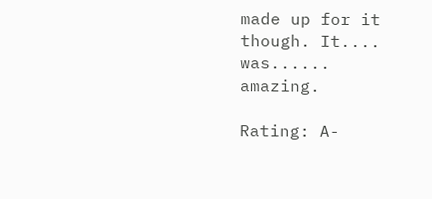made up for it though. It.... was...... amazing.

Rating: A-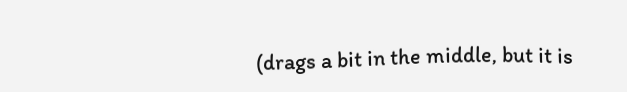(drags a bit in the middle, but it is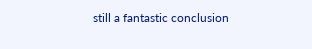still a fantastic conclusion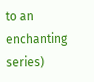to an enchanting series)